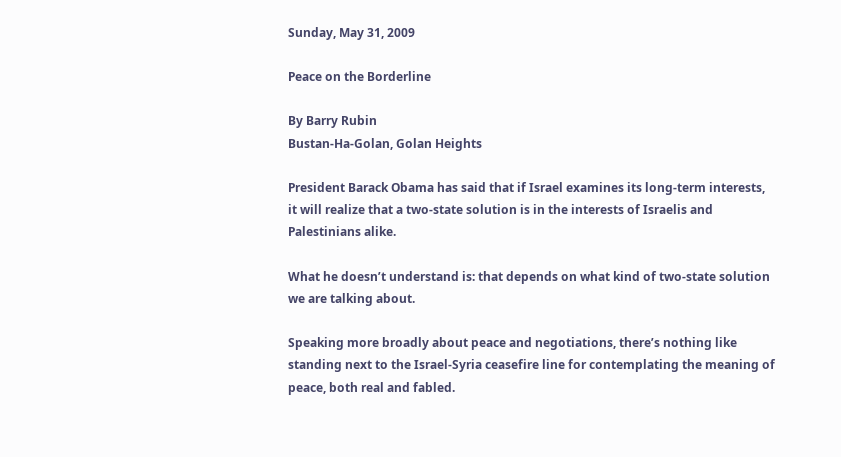Sunday, May 31, 2009

Peace on the Borderline

By Barry Rubin
Bustan-Ha-Golan, Golan Heights

President Barack Obama has said that if Israel examines its long-term interests, it will realize that a two-state solution is in the interests of Israelis and Palestinians alike.

What he doesn’t understand is: that depends on what kind of two-state solution we are talking about.

Speaking more broadly about peace and negotiations, there’s nothing like standing next to the Israel-Syria ceasefire line for contemplating the meaning of peace, both real and fabled.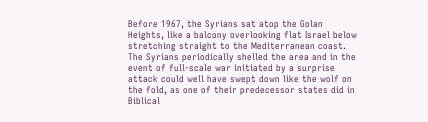Before 1967, the Syrians sat atop the Golan Heights, like a balcony overlooking flat Israel below stretching straight to the Mediterranean coast. The Syrians periodically shelled the area and in the event of full-scale war initiated by a surprise attack could well have swept down like the wolf on the fold, as one of their predecessor states did in Biblical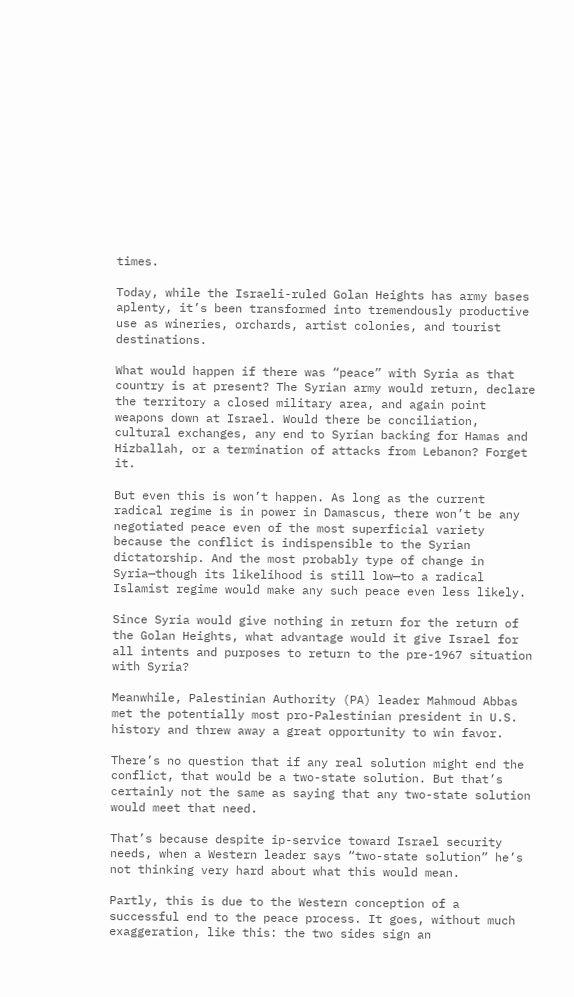times.

Today, while the Israeli-ruled Golan Heights has army bases aplenty, it’s been transformed into tremendously productive use as wineries, orchards, artist colonies, and tourist destinations.

What would happen if there was “peace” with Syria as that country is at present? The Syrian army would return, declare the territory a closed military area, and again point weapons down at Israel. Would there be conciliation, cultural exchanges, any end to Syrian backing for Hamas and Hizballah, or a termination of attacks from Lebanon? Forget it.

But even this is won’t happen. As long as the current radical regime is in power in Damascus, there won’t be any negotiated peace even of the most superficial variety because the conflict is indispensible to the Syrian dictatorship. And the most probably type of change in Syria—though its likelihood is still low—to a radical Islamist regime would make any such peace even less likely.

Since Syria would give nothing in return for the return of the Golan Heights, what advantage would it give Israel for all intents and purposes to return to the pre-1967 situation with Syria?

Meanwhile, Palestinian Authority (PA) leader Mahmoud Abbas met the potentially most pro-Palestinian president in U.S. history and threw away a great opportunity to win favor.

There’s no question that if any real solution might end the conflict, that would be a two-state solution. But that’s certainly not the same as saying that any two-state solution would meet that need.

That’s because despite ip-service toward Israel security needs, when a Western leader says “two-state solution” he’s not thinking very hard about what this would mean.

Partly, this is due to the Western conception of a successful end to the peace process. It goes, without much exaggeration, like this: the two sides sign an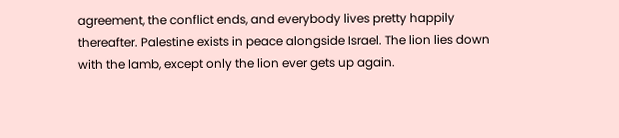agreement, the conflict ends, and everybody lives pretty happily thereafter. Palestine exists in peace alongside Israel. The lion lies down with the lamb, except only the lion ever gets up again.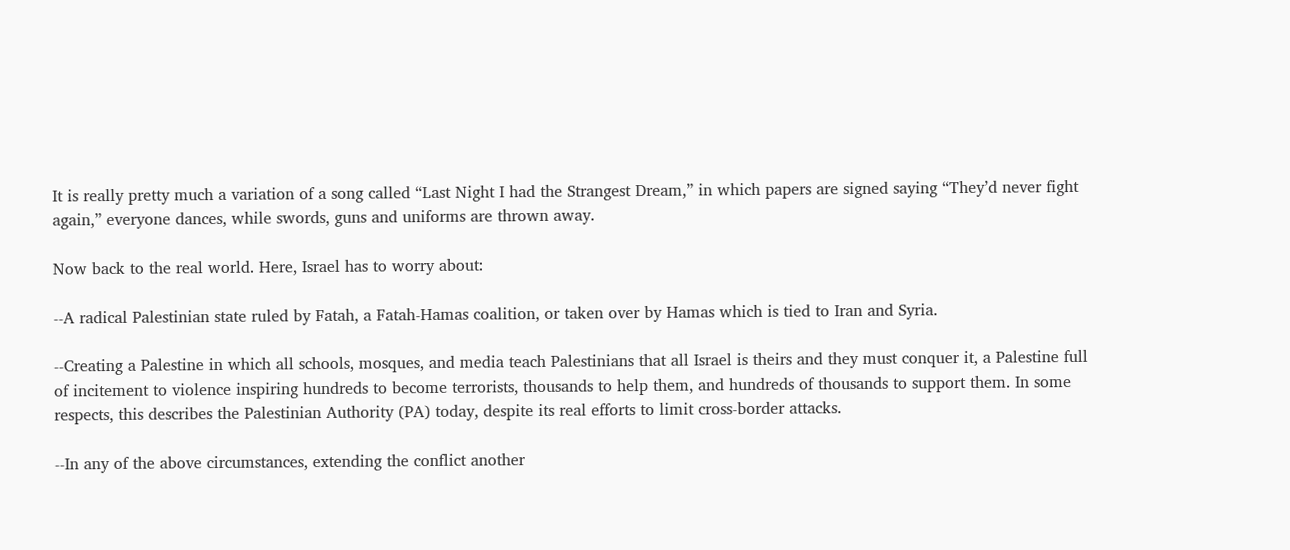It is really pretty much a variation of a song called “Last Night I had the Strangest Dream,” in which papers are signed saying “They’d never fight again,” everyone dances, while swords, guns and uniforms are thrown away.

Now back to the real world. Here, Israel has to worry about:

--A radical Palestinian state ruled by Fatah, a Fatah-Hamas coalition, or taken over by Hamas which is tied to Iran and Syria.

--Creating a Palestine in which all schools, mosques, and media teach Palestinians that all Israel is theirs and they must conquer it, a Palestine full of incitement to violence inspiring hundreds to become terrorists, thousands to help them, and hundreds of thousands to support them. In some respects, this describes the Palestinian Authority (PA) today, despite its real efforts to limit cross-border attacks.

--In any of the above circumstances, extending the conflict another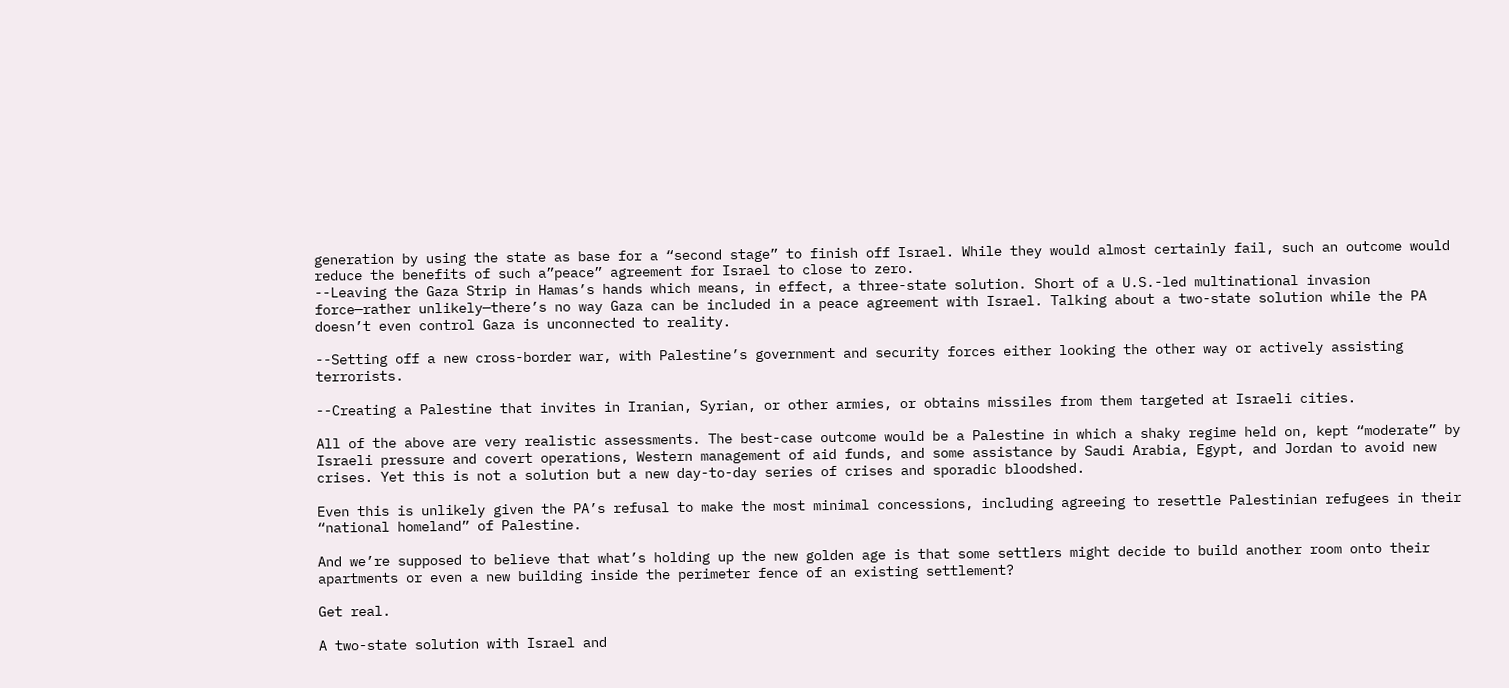generation by using the state as base for a “second stage” to finish off Israel. While they would almost certainly fail, such an outcome would reduce the benefits of such a”peace” agreement for Israel to close to zero.
--Leaving the Gaza Strip in Hamas’s hands which means, in effect, a three-state solution. Short of a U.S.-led multinational invasion force—rather unlikely—there’s no way Gaza can be included in a peace agreement with Israel. Talking about a two-state solution while the PA doesn’t even control Gaza is unconnected to reality.

--Setting off a new cross-border war, with Palestine’s government and security forces either looking the other way or actively assisting terrorists.

--Creating a Palestine that invites in Iranian, Syrian, or other armies, or obtains missiles from them targeted at Israeli cities.

All of the above are very realistic assessments. The best-case outcome would be a Palestine in which a shaky regime held on, kept “moderate” by Israeli pressure and covert operations, Western management of aid funds, and some assistance by Saudi Arabia, Egypt, and Jordan to avoid new crises. Yet this is not a solution but a new day-to-day series of crises and sporadic bloodshed.

Even this is unlikely given the PA’s refusal to make the most minimal concessions, including agreeing to resettle Palestinian refugees in their “national homeland” of Palestine.

And we’re supposed to believe that what’s holding up the new golden age is that some settlers might decide to build another room onto their apartments or even a new building inside the perimeter fence of an existing settlement?

Get real.

A two-state solution with Israel and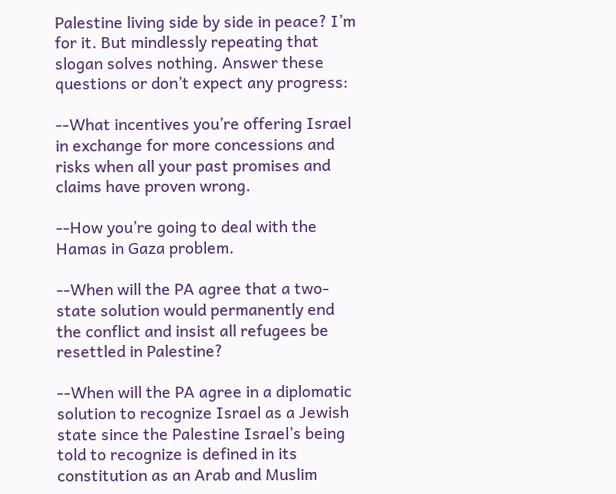Palestine living side by side in peace? I’m for it. But mindlessly repeating that slogan solves nothing. Answer these questions or don’t expect any progress:

--What incentives you’re offering Israel in exchange for more concessions and risks when all your past promises and claims have proven wrong.

--How you’re going to deal with the Hamas in Gaza problem.

--When will the PA agree that a two-state solution would permanently end the conflict and insist all refugees be resettled in Palestine?

--When will the PA agree in a diplomatic solution to recognize Israel as a Jewish state since the Palestine Israel’s being told to recognize is defined in its constitution as an Arab and Muslim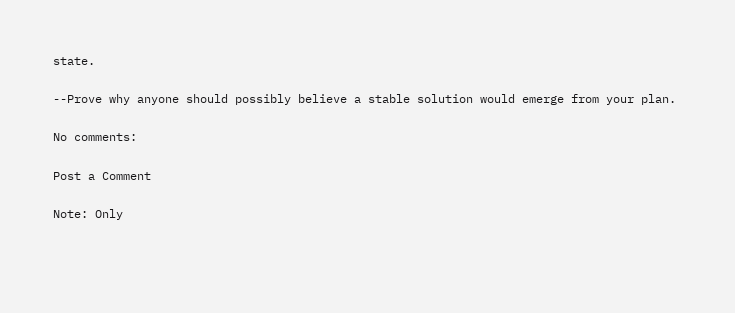state.

--Prove why anyone should possibly believe a stable solution would emerge from your plan.

No comments:

Post a Comment

Note: Only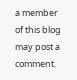a member of this blog may post a comment.